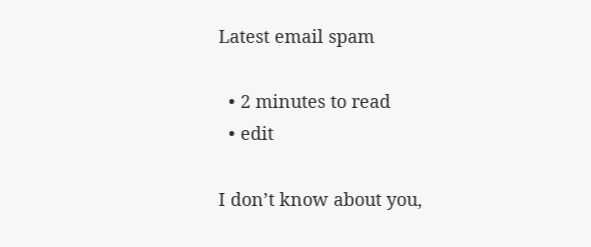Latest email spam

  • 2 minutes to read
  • edit

I don’t know about you,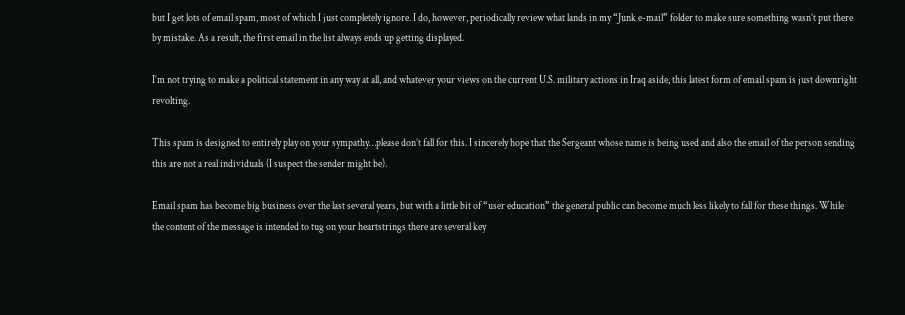but I get lots of email spam, most of which I just completely ignore. I do, however, periodically review what lands in my “Junk e-mail” folder to make sure something wasn’t put there by mistake. As a result, the first email in the list always ends up getting displayed.

I’m not trying to make a political statement in any way at all, and whatever your views on the current U.S. military actions in Iraq aside, this latest form of email spam is just downright revolting.

This spam is designed to entirely play on your sympathy…please don’t fall for this. I sincerely hope that the Sergeant whose name is being used and also the email of the person sending this are not a real individuals (I suspect the sender might be).

Email spam has become big business over the last several years, but with a little bit of “user education” the general public can become much less likely to fall for these things. While the content of the message is intended to tug on your heartstrings there are several key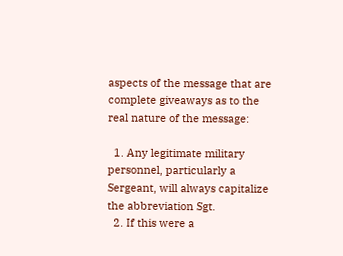aspects of the message that are complete giveaways as to the real nature of the message:

  1. Any legitimate military personnel, particularly a Sergeant, will always capitalize the abbreviation Sgt.
  2. If this were a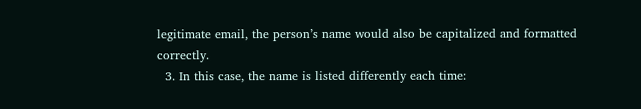legitimate email, the person’s name would also be capitalized and formatted correctly.
  3. In this case, the name is listed differently each time: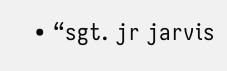• “sgt. jr jarvis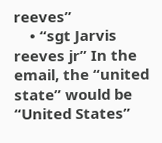reeves”
    • “sgt Jarvis reeves jr” In the email, the “united state” would be “United States”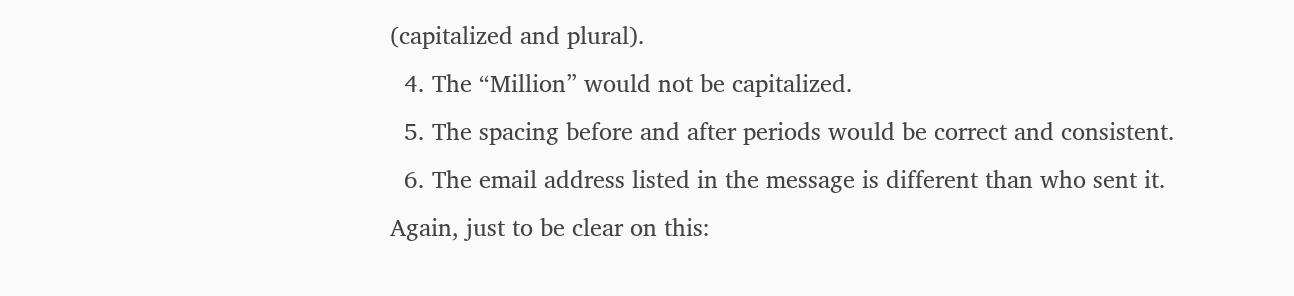(capitalized and plural).
  4. The “Million” would not be capitalized.
  5. The spacing before and after periods would be correct and consistent.
  6. The email address listed in the message is different than who sent it.
Again, just to be clear on this: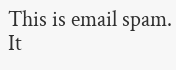This is email spam. It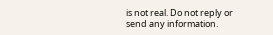is not real. Do not reply or send any information.